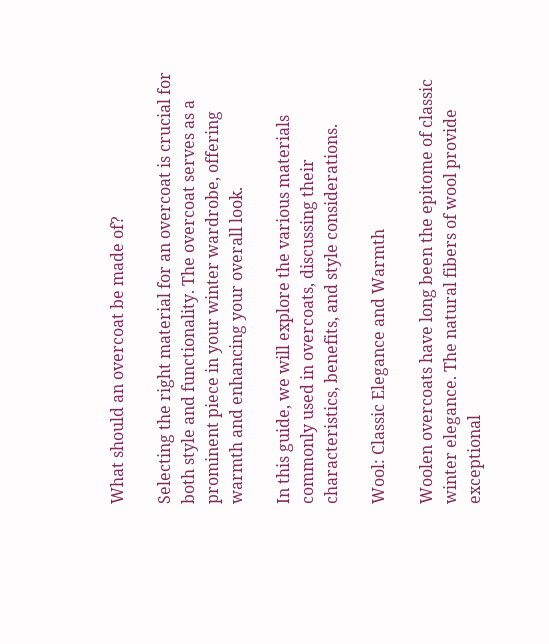What should an overcoat be made of?

Selecting the right material for an overcoat is crucial for both style and functionality. The overcoat serves as a prominent piece in your winter wardrobe, offering warmth and enhancing your overall look.

In this guide, we will explore the various materials commonly used in overcoats, discussing their characteristics, benefits, and style considerations.

Wool: Classic Elegance and Warmth

Woolen overcoats have long been the epitome of classic winter elegance. The natural fibers of wool provide exceptional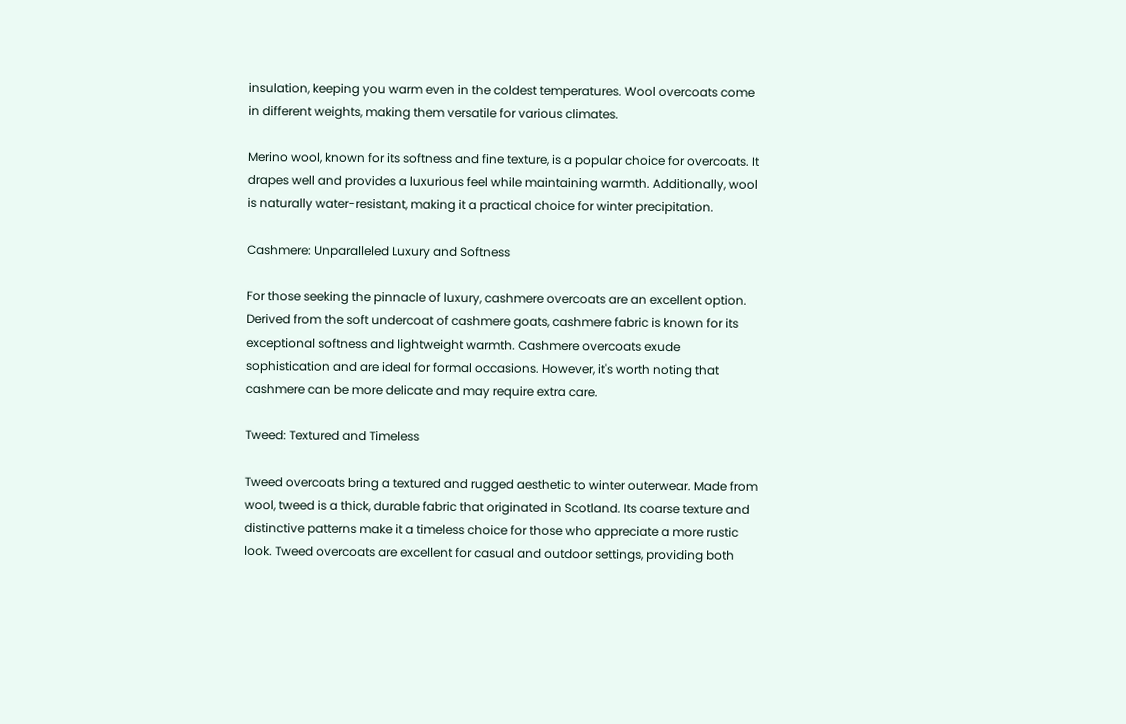insulation, keeping you warm even in the coldest temperatures. Wool overcoats come in different weights, making them versatile for various climates.

Merino wool, known for its softness and fine texture, is a popular choice for overcoats. It drapes well and provides a luxurious feel while maintaining warmth. Additionally, wool is naturally water-resistant, making it a practical choice for winter precipitation.

Cashmere: Unparalleled Luxury and Softness

For those seeking the pinnacle of luxury, cashmere overcoats are an excellent option. Derived from the soft undercoat of cashmere goats, cashmere fabric is known for its exceptional softness and lightweight warmth. Cashmere overcoats exude sophistication and are ideal for formal occasions. However, it's worth noting that cashmere can be more delicate and may require extra care.

Tweed: Textured and Timeless

Tweed overcoats bring a textured and rugged aesthetic to winter outerwear. Made from wool, tweed is a thick, durable fabric that originated in Scotland. Its coarse texture and distinctive patterns make it a timeless choice for those who appreciate a more rustic look. Tweed overcoats are excellent for casual and outdoor settings, providing both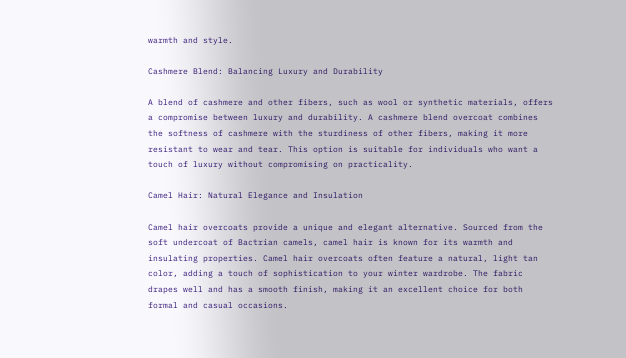warmth and style.

Cashmere Blend: Balancing Luxury and Durability

A blend of cashmere and other fibers, such as wool or synthetic materials, offers a compromise between luxury and durability. A cashmere blend overcoat combines the softness of cashmere with the sturdiness of other fibers, making it more resistant to wear and tear. This option is suitable for individuals who want a touch of luxury without compromising on practicality.

Camel Hair: Natural Elegance and Insulation

Camel hair overcoats provide a unique and elegant alternative. Sourced from the soft undercoat of Bactrian camels, camel hair is known for its warmth and insulating properties. Camel hair overcoats often feature a natural, light tan color, adding a touch of sophistication to your winter wardrobe. The fabric drapes well and has a smooth finish, making it an excellent choice for both formal and casual occasions.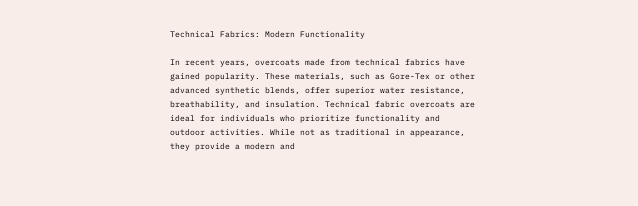Technical Fabrics: Modern Functionality

In recent years, overcoats made from technical fabrics have gained popularity. These materials, such as Gore-Tex or other advanced synthetic blends, offer superior water resistance, breathability, and insulation. Technical fabric overcoats are ideal for individuals who prioritize functionality and outdoor activities. While not as traditional in appearance, they provide a modern and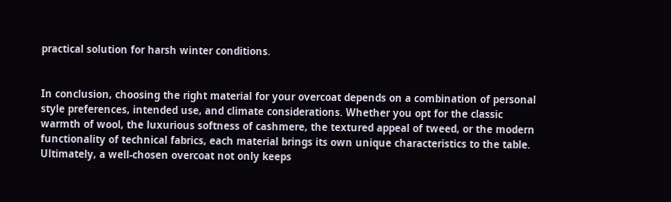practical solution for harsh winter conditions.


In conclusion, choosing the right material for your overcoat depends on a combination of personal style preferences, intended use, and climate considerations. Whether you opt for the classic warmth of wool, the luxurious softness of cashmere, the textured appeal of tweed, or the modern functionality of technical fabrics, each material brings its own unique characteristics to the table. Ultimately, a well-chosen overcoat not only keeps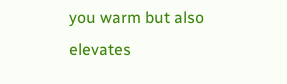you warm but also elevates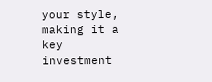your style, making it a key investment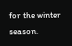for the winter season.